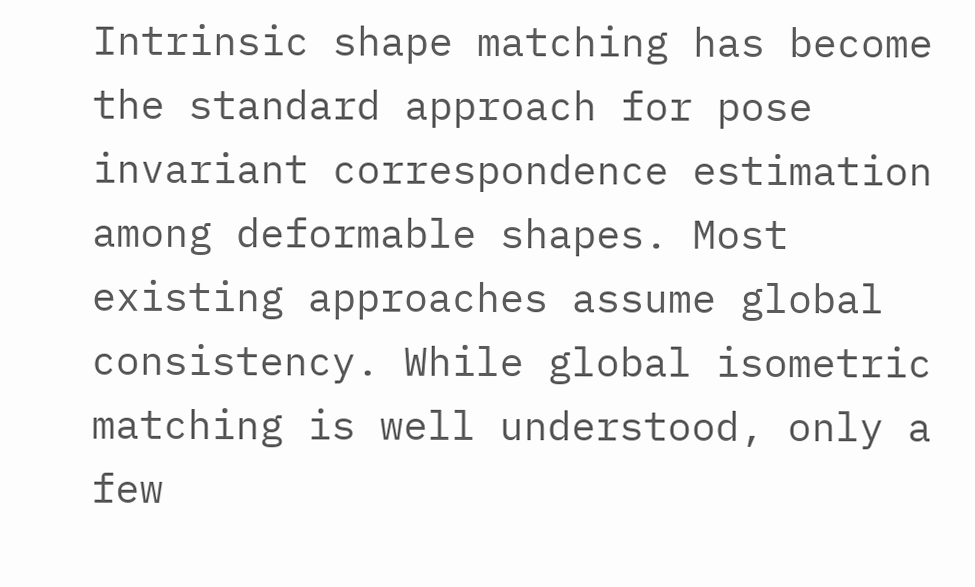Intrinsic shape matching has become the standard approach for pose invariant correspondence estimation among deformable shapes. Most existing approaches assume global consistency. While global isometric matching is well understood, only a few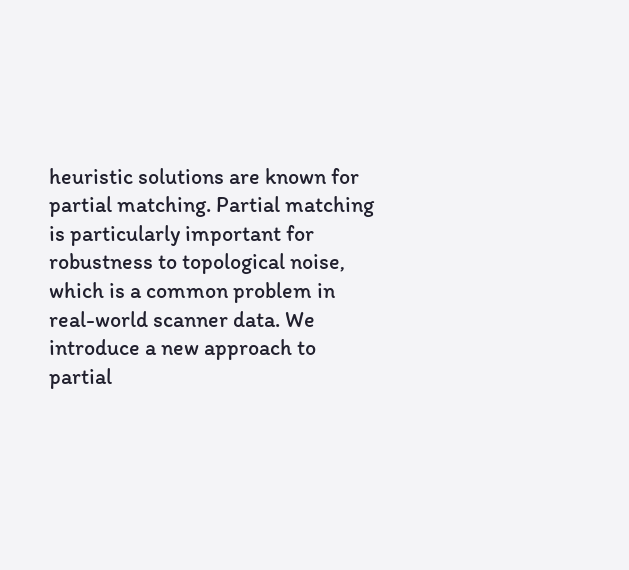heuristic solutions are known for partial matching. Partial matching is particularly important for robustness to topological noise, which is a common problem in real-world scanner data. We introduce a new approach to partial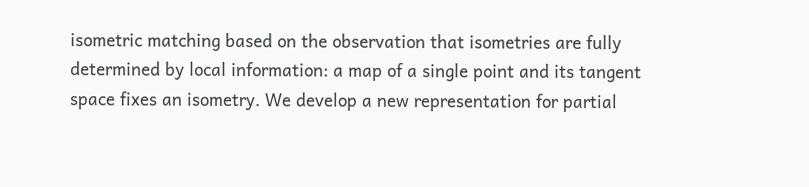isometric matching based on the observation that isometries are fully determined by local information: a map of a single point and its tangent space fixes an isometry. We develop a new representation for partial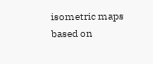isometric maps based on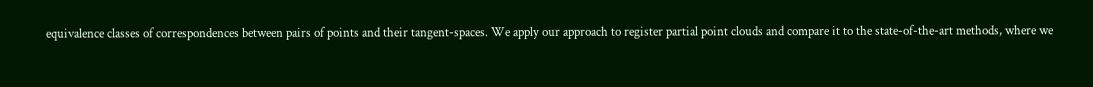equivalence classes of correspondences between pairs of points and their tangent-spaces. We apply our approach to register partial point clouds and compare it to the state-of-the-art methods, where we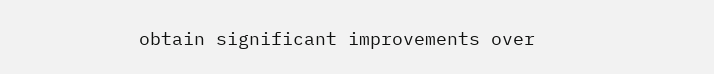obtain significant improvements over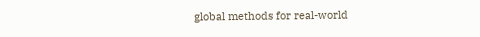global methods for real-world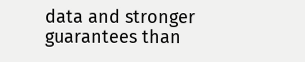data and stronger guarantees than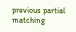previous partial matching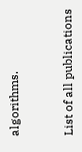algorithms.


List of all publications